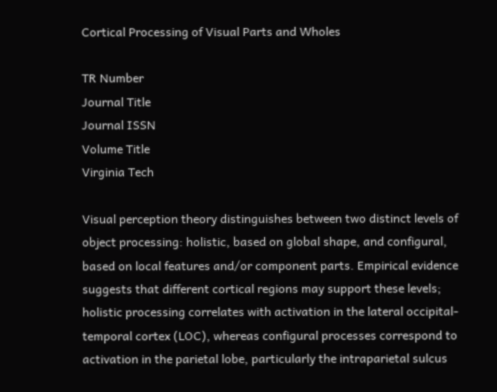Cortical Processing of Visual Parts and Wholes

TR Number
Journal Title
Journal ISSN
Volume Title
Virginia Tech

Visual perception theory distinguishes between two distinct levels of object processing: holistic, based on global shape, and configural, based on local features and/or component parts. Empirical evidence suggests that different cortical regions may support these levels; holistic processing correlates with activation in the lateral occipital-temporal cortex (LOC), whereas configural processes correspond to activation in the parietal lobe, particularly the intraparietal sulcus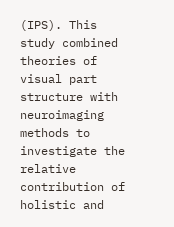(IPS). This study combined theories of visual part structure with neuroimaging methods to investigate the relative contribution of holistic and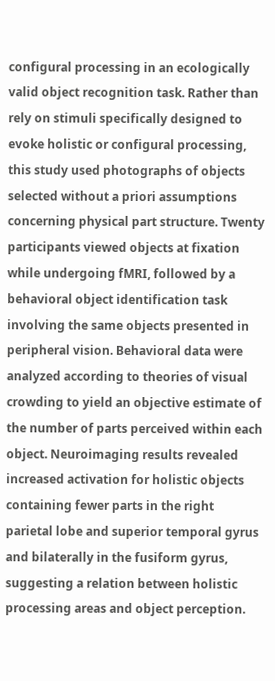configural processing in an ecologically valid object recognition task. Rather than rely on stimuli specifically designed to evoke holistic or configural processing, this study used photographs of objects selected without a priori assumptions concerning physical part structure. Twenty participants viewed objects at fixation while undergoing fMRI, followed by a behavioral object identification task involving the same objects presented in peripheral vision. Behavioral data were analyzed according to theories of visual crowding to yield an objective estimate of the number of parts perceived within each object. Neuroimaging results revealed increased activation for holistic objects containing fewer parts in the right parietal lobe and superior temporal gyrus and bilaterally in the fusiform gyrus, suggesting a relation between holistic processing areas and object perception.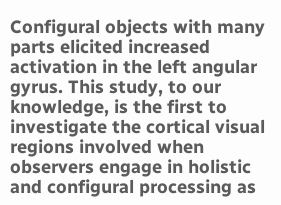Configural objects with many parts elicited increased activation in the left angular gyrus. This study, to our knowledge, is the first to investigate the cortical visual regions involved when observers engage in holistic and configural processing as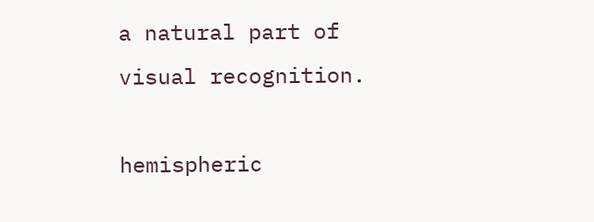a natural part of visual recognition.

hemispheric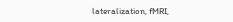lateralization, fMRI,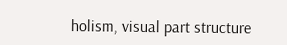holism, visual part structure